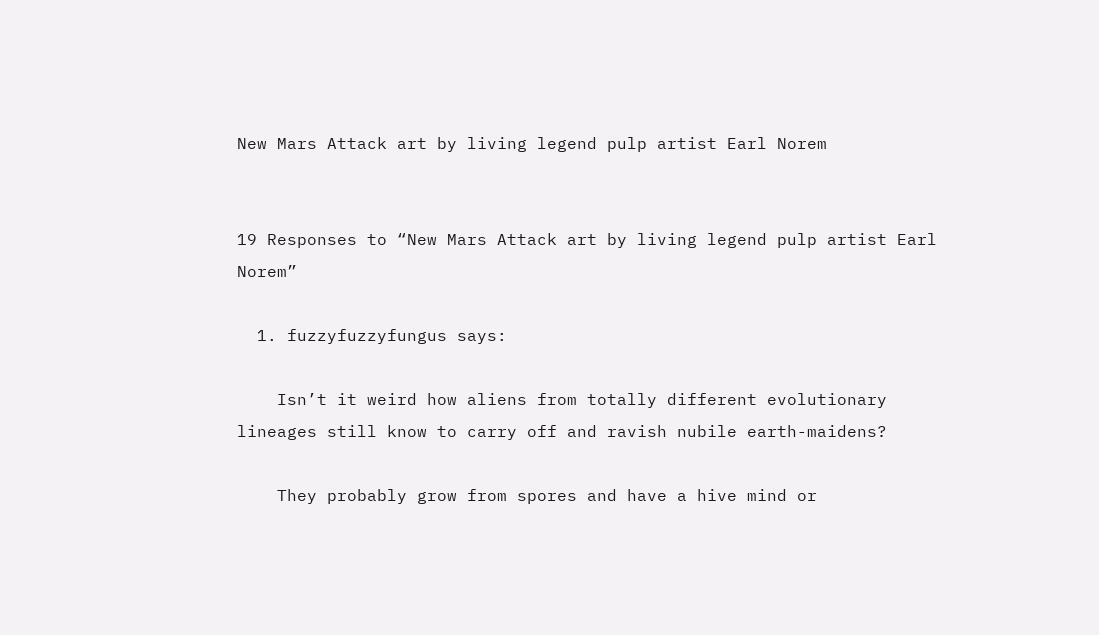New Mars Attack art by living legend pulp artist Earl Norem


19 Responses to “New Mars Attack art by living legend pulp artist Earl Norem”

  1. fuzzyfuzzyfungus says:

    Isn’t it weird how aliens from totally different evolutionary lineages still know to carry off and ravish nubile earth-maidens?

    They probably grow from spores and have a hive mind or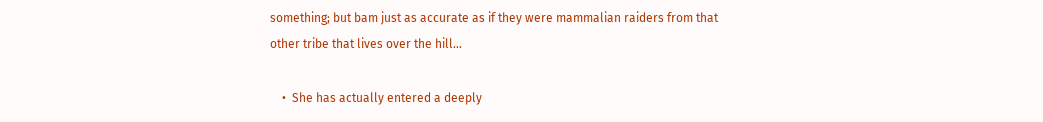something; but bam just as accurate as if they were mammalian raiders from that other tribe that lives over the hill…

    •  She has actually entered a deeply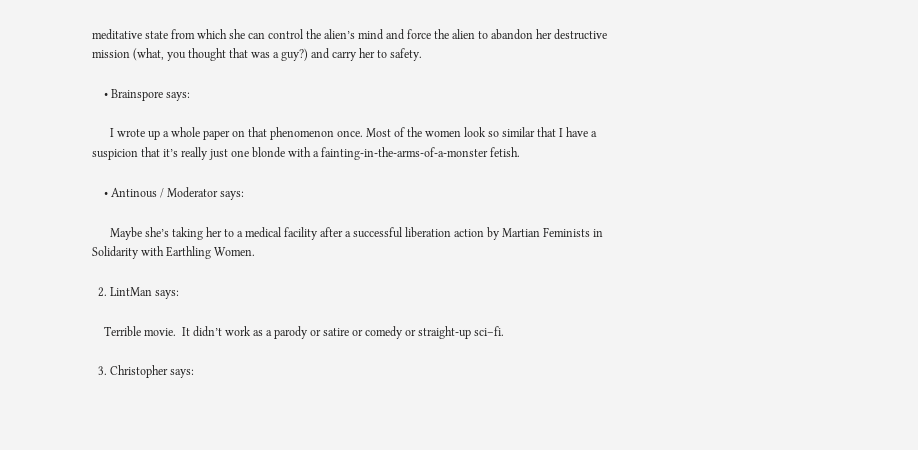meditative state from which she can control the alien’s mind and force the alien to abandon her destructive mission (what, you thought that was a guy?) and carry her to safety.

    • Brainspore says:

      I wrote up a whole paper on that phenomenon once. Most of the women look so similar that I have a suspicion that it’s really just one blonde with a fainting-in-the-arms-of-a-monster fetish.

    • Antinous / Moderator says:

      Maybe she’s taking her to a medical facility after a successful liberation action by Martian Feminists in Solidarity with Earthling Women.

  2. LintMan says:

    Terrible movie.  It didn’t work as a parody or satire or comedy or straight-up sci–fi.

  3. Christopher says: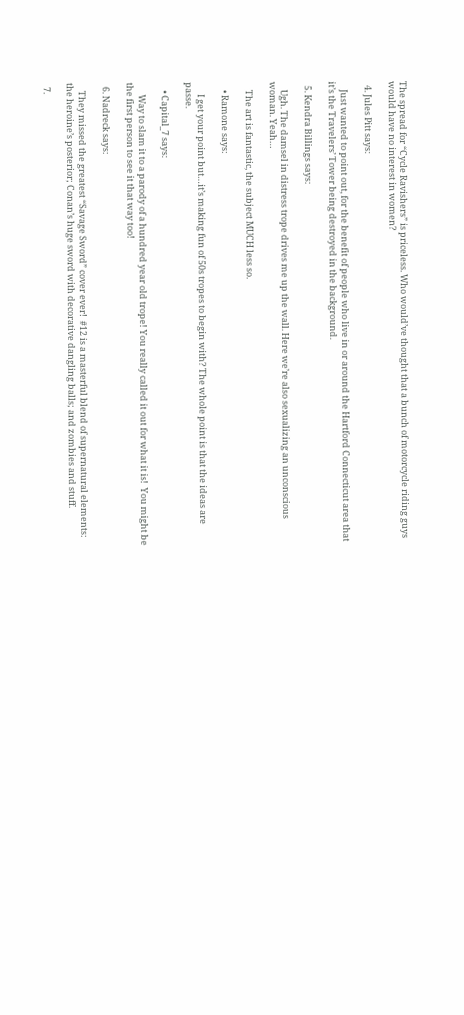The spread for “Cycle Ravishers” is priceless. Who would’ve thought that a bunch of motorcycle riding guys would have no interest in women?

  4. Jules Pitt says:

    Just wanted to point out, for the benefit of people who live in or around the Hartford Connecticut area that it’s the Travelers’ Tower being destroyed in the background.

  5. Kendra Billings says:

    Ugh. The damsel in distress trope drives me up the wall. Here we’re also sexualizing an unconscious woman. Yeah…

    The art is fantastic, the subject MUCH less so.

    • Ramone says:

      I get your point but…it’s making fun of 50s tropes to begin with? The whole point is that the ideas are passe.

    • Capital_7 says:

      Way to slam it to a parody of a hundred year old trope! You really called it out for what it is!  You might be the first person to see it that way too!

  6. Nadreck says:

    They missed the greatest “Savage Sword” cover ever!  #12 is a masterful blend of supernatural elements: the heroine’s posterior; Conan’s huge sword with decorative dangling balls; and zombies and stuff.

  7.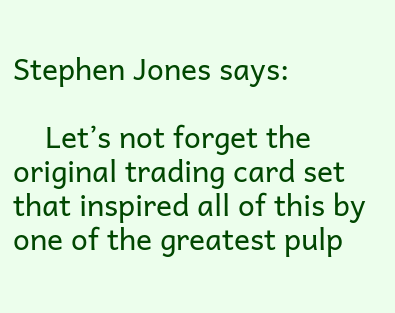Stephen Jones says:

    Let’s not forget the original trading card set that inspired all of this by one of the greatest pulp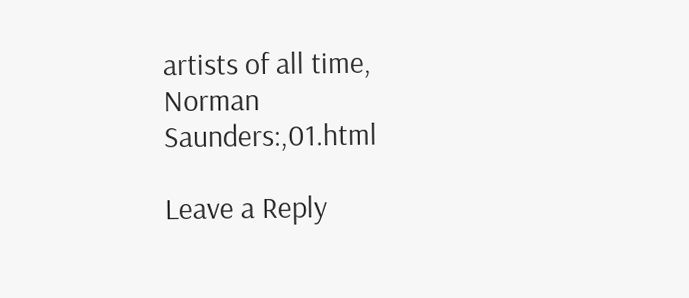artists of all time, Norman Saunders:,01.html

Leave a Reply